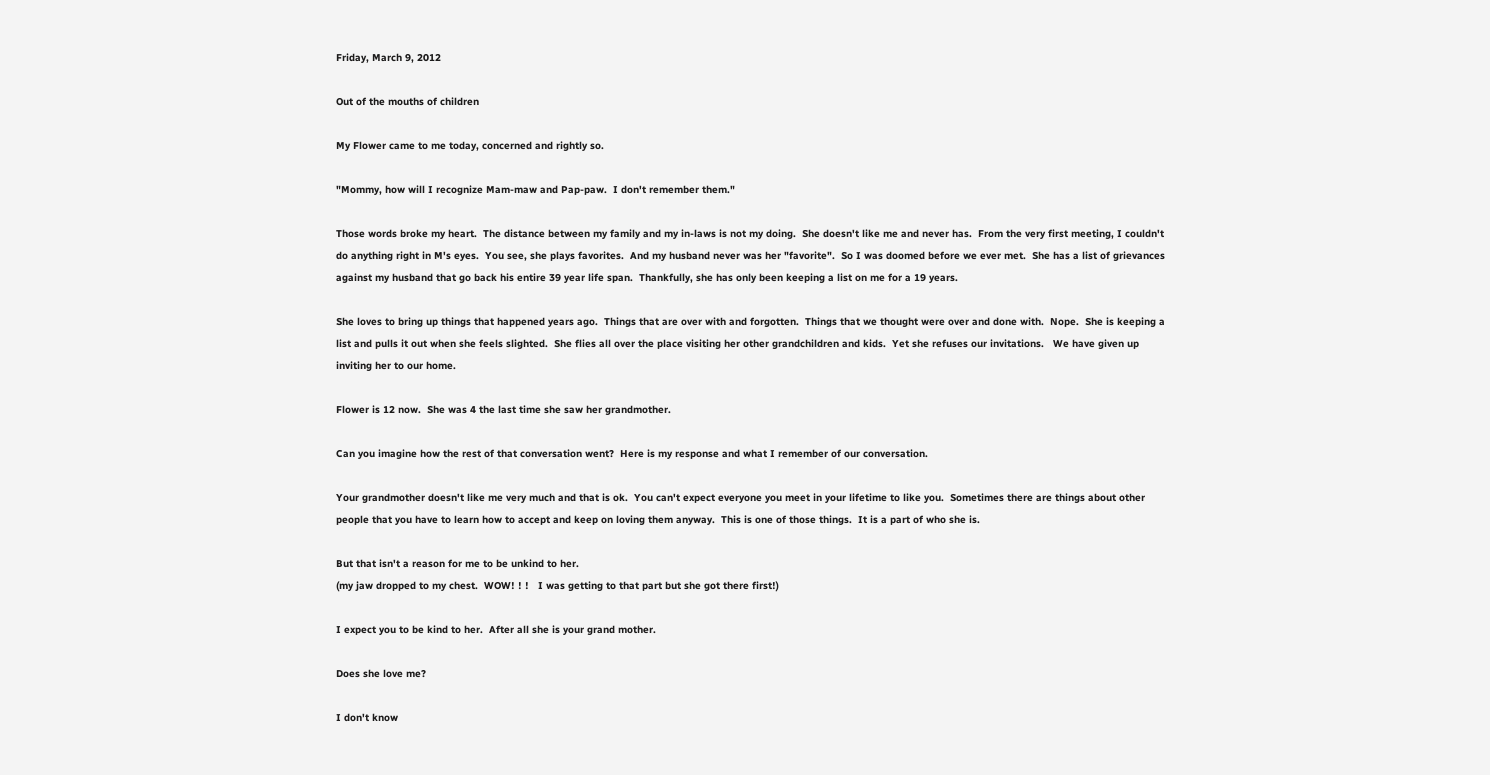Friday, March 9, 2012

Out of the mouths of children

My Flower came to me today, concerned and rightly so.

"Mommy, how will I recognize Mam-maw and Pap-paw.  I don't remember them."

Those words broke my heart.  The distance between my family and my in-laws is not my doing.  She doesn't like me and never has.  From the very first meeting, I couldn't do anything right in M's eyes.  You see, she plays favorites.  And my husband never was her "favorite".  So I was doomed before we ever met.  She has a list of grievances against my husband that go back his entire 39 year life span.  Thankfully, she has only been keeping a list on me for a 19 years.

She loves to bring up things that happened years ago.  Things that are over with and forgotten.  Things that we thought were over and done with.  Nope.  She is keeping a list and pulls it out when she feels slighted.  She flies all over the place visiting her other grandchildren and kids.  Yet she refuses our invitations.   We have given up inviting her to our home.

Flower is 12 now.  She was 4 the last time she saw her grandmother.

Can you imagine how the rest of that conversation went?  Here is my response and what I remember of our conversation.

Your grandmother doesn't like me very much and that is ok.  You can't expect everyone you meet in your lifetime to like you.  Sometimes there are things about other people that you have to learn how to accept and keep on loving them anyway.  This is one of those things.  It is a part of who she is.

But that isn't a reason for me to be unkind to her.
(my jaw dropped to my chest.  WOW! ! !   I was getting to that part but she got there first!)

I expect you to be kind to her.  After all she is your grand mother.

Does she love me?

I don't know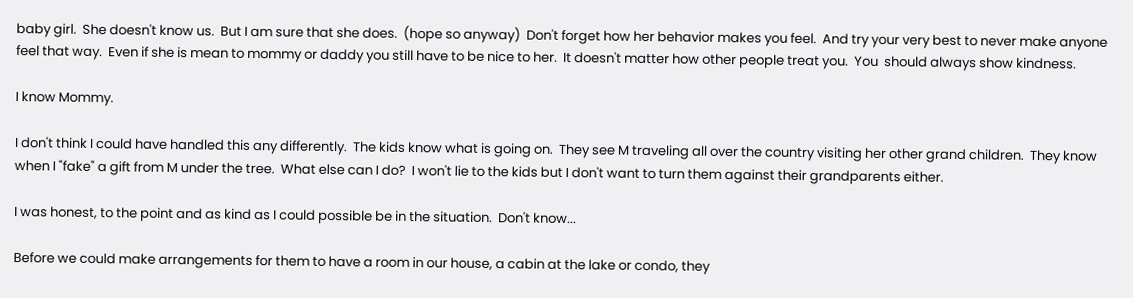baby girl.  She doesn't know us.  But I am sure that she does.  (hope so anyway)  Don't forget how her behavior makes you feel.  And try your very best to never make anyone feel that way.  Even if she is mean to mommy or daddy you still have to be nice to her.  It doesn't matter how other people treat you.  You  should always show kindness.

I know Mommy.

I don't think I could have handled this any differently.  The kids know what is going on.  They see M traveling all over the country visiting her other grand children.  They know when I "fake" a gift from M under the tree.  What else can I do?  I won't lie to the kids but I don't want to turn them against their grandparents either.

I was honest, to the point and as kind as I could possible be in the situation.  Don't know...

Before we could make arrangements for them to have a room in our house, a cabin at the lake or condo, they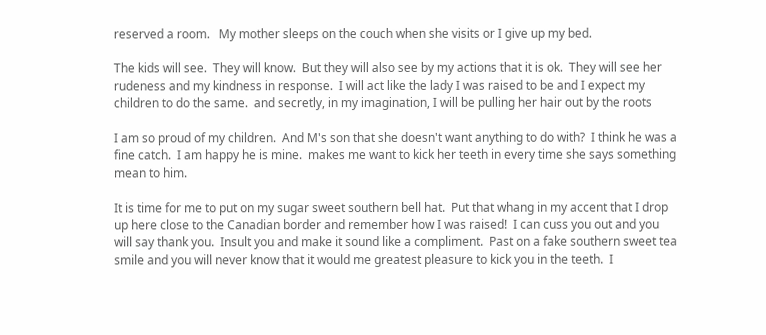reserved a room.   My mother sleeps on the couch when she visits or I give up my bed.

The kids will see.  They will know.  But they will also see by my actions that it is ok.  They will see her rudeness and my kindness in response.  I will act like the lady I was raised to be and I expect my children to do the same.  and secretly, in my imagination, I will be pulling her hair out by the roots

I am so proud of my children.  And M's son that she doesn't want anything to do with?  I think he was a fine catch.  I am happy he is mine.  makes me want to kick her teeth in every time she says something mean to him.

It is time for me to put on my sugar sweet southern bell hat.  Put that whang in my accent that I drop up here close to the Canadian border and remember how I was raised!  I can cuss you out and you will say thank you.  Insult you and make it sound like a compliment.  Past on a fake southern sweet tea smile and you will never know that it would me greatest pleasure to kick you in the teeth.  I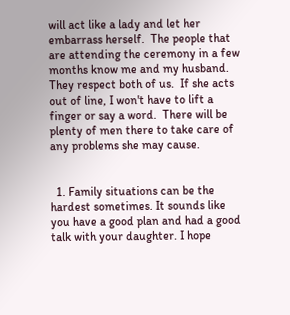will act like a lady and let her embarrass herself.  The people that are attending the ceremony in a few months know me and my husband.  They respect both of us.  If she acts out of line, I won't have to lift a finger or say a word.  There will be plenty of men there to take care of any problems she may cause.


  1. Family situations can be the hardest sometimes. It sounds like you have a good plan and had a good talk with your daughter. I hope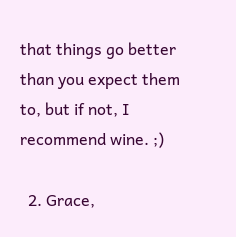that things go better than you expect them to, but if not, I recommend wine. ;)

  2. Grace,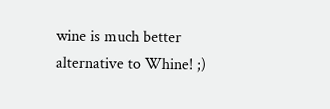wine is much better alternative to Whine! ;)